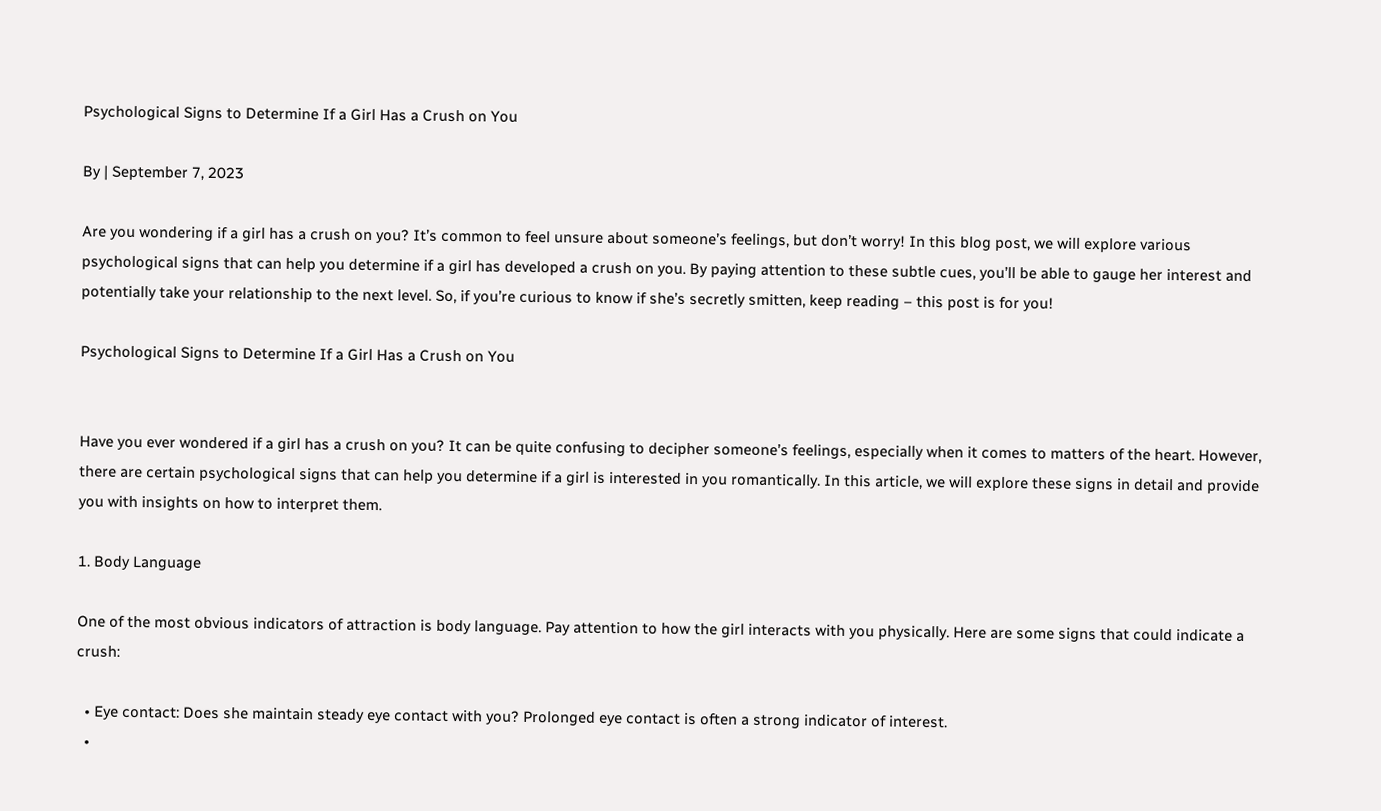Psychological Signs to Determine If a Girl Has a Crush on You

By | September 7, 2023

Are you wondering if a girl has a crush on you? It’s common to feel unsure about someone’s feelings, but don’t worry! In this blog post, we will explore various psychological signs that can help you determine if a girl has developed a crush on you. By paying attention to these subtle cues, you’ll be able to gauge her interest and potentially take your relationship to the next level. So, if you’re curious to know if she’s secretly smitten, keep reading – this post is for you!

Psychological Signs to Determine If a Girl Has a Crush on You


Have you ever wondered if a girl has a crush on you? It can be quite confusing to decipher someone’s feelings, especially when it comes to matters of the heart. However, there are certain psychological signs that can help you determine if a girl is interested in you romantically. In this article, we will explore these signs in detail and provide you with insights on how to interpret them.

1. Body Language

One of the most obvious indicators of attraction is body language. Pay attention to how the girl interacts with you physically. Here are some signs that could indicate a crush:

  • Eye contact: Does she maintain steady eye contact with you? Prolonged eye contact is often a strong indicator of interest.
  •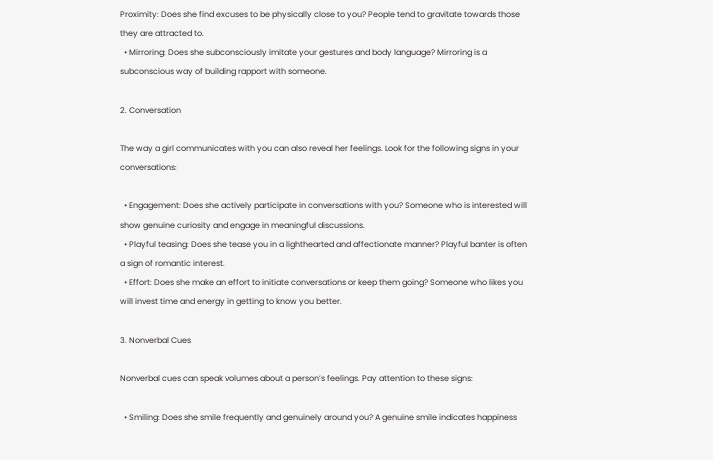Proximity: Does she find excuses to be physically close to you? People tend to gravitate towards those they are attracted to.
  • Mirroring: Does she subconsciously imitate your gestures and body language? Mirroring is a subconscious way of building rapport with someone.

2. Conversation

The way a girl communicates with you can also reveal her feelings. Look for the following signs in your conversations:

  • Engagement: Does she actively participate in conversations with you? Someone who is interested will show genuine curiosity and engage in meaningful discussions.
  • Playful teasing: Does she tease you in a lighthearted and affectionate manner? Playful banter is often a sign of romantic interest.
  • Effort: Does she make an effort to initiate conversations or keep them going? Someone who likes you will invest time and energy in getting to know you better.

3. Nonverbal Cues

Nonverbal cues can speak volumes about a person’s feelings. Pay attention to these signs:

  • Smiling: Does she smile frequently and genuinely around you? A genuine smile indicates happiness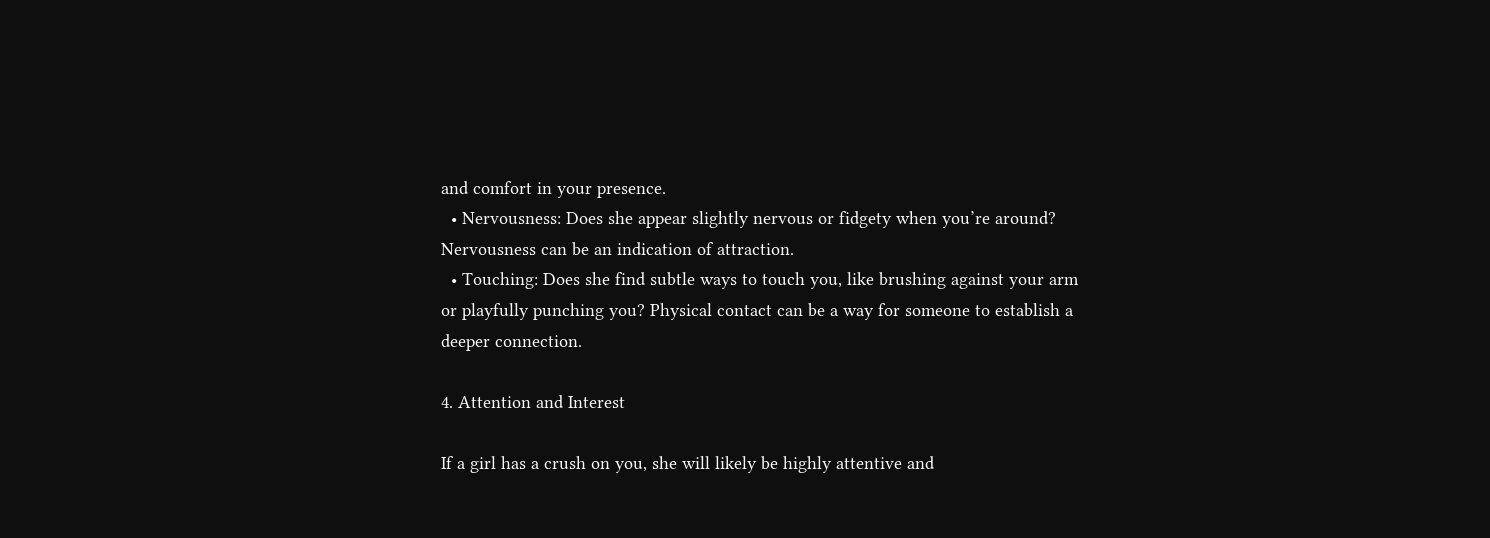and comfort in your presence.
  • Nervousness: Does she appear slightly nervous or fidgety when you’re around? Nervousness can be an indication of attraction.
  • Touching: Does she find subtle ways to touch you, like brushing against your arm or playfully punching you? Physical contact can be a way for someone to establish a deeper connection.

4. Attention and Interest

If a girl has a crush on you, she will likely be highly attentive and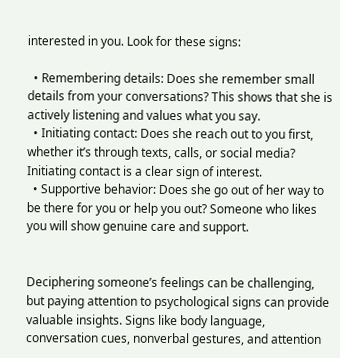interested in you. Look for these signs:

  • Remembering details: Does she remember small details from your conversations? This shows that she is actively listening and values what you say.
  • Initiating contact: Does she reach out to you first, whether it’s through texts, calls, or social media? Initiating contact is a clear sign of interest.
  • Supportive behavior: Does she go out of her way to be there for you or help you out? Someone who likes you will show genuine care and support.


Deciphering someone’s feelings can be challenging, but paying attention to psychological signs can provide valuable insights. Signs like body language, conversation cues, nonverbal gestures, and attention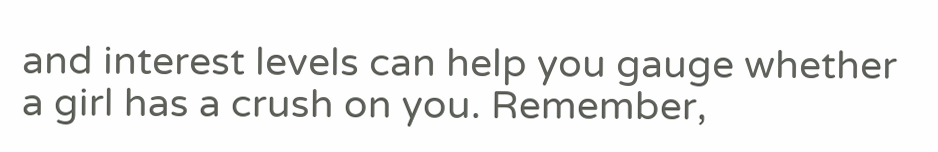and interest levels can help you gauge whether a girl has a crush on you. Remember,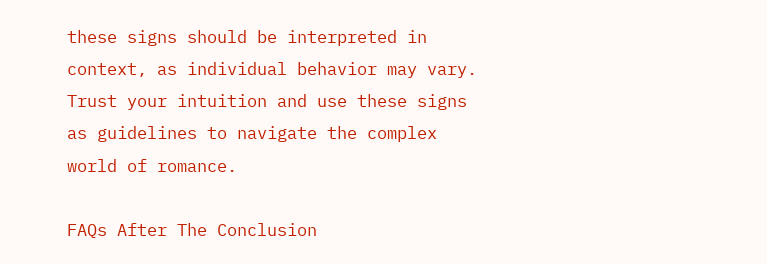these signs should be interpreted in context, as individual behavior may vary. Trust your intuition and use these signs as guidelines to navigate the complex world of romance.

FAQs After The Conclusion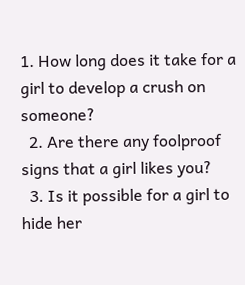1. How long does it take for a girl to develop a crush on someone?
  2. Are there any foolproof signs that a girl likes you?
  3. Is it possible for a girl to hide her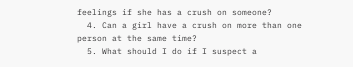feelings if she has a crush on someone?
  4. Can a girl have a crush on more than one person at the same time?
  5. What should I do if I suspect a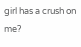girl has a crush on me?